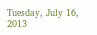Tuesday, July 16, 2013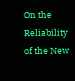On the Reliability of the New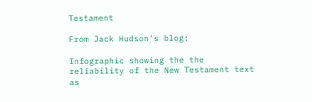Testament

From Jack Hudson's blog:

Infographic showing the the reliability of the New Testament text as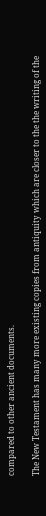compared to other ancient documents.

The New Testament has many more existing copies from antiquity which are closer to the the writing of the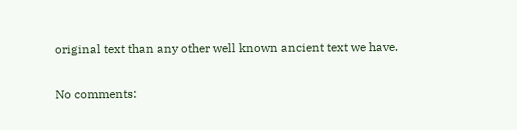original text than any other well known ancient text we have.

No comments: